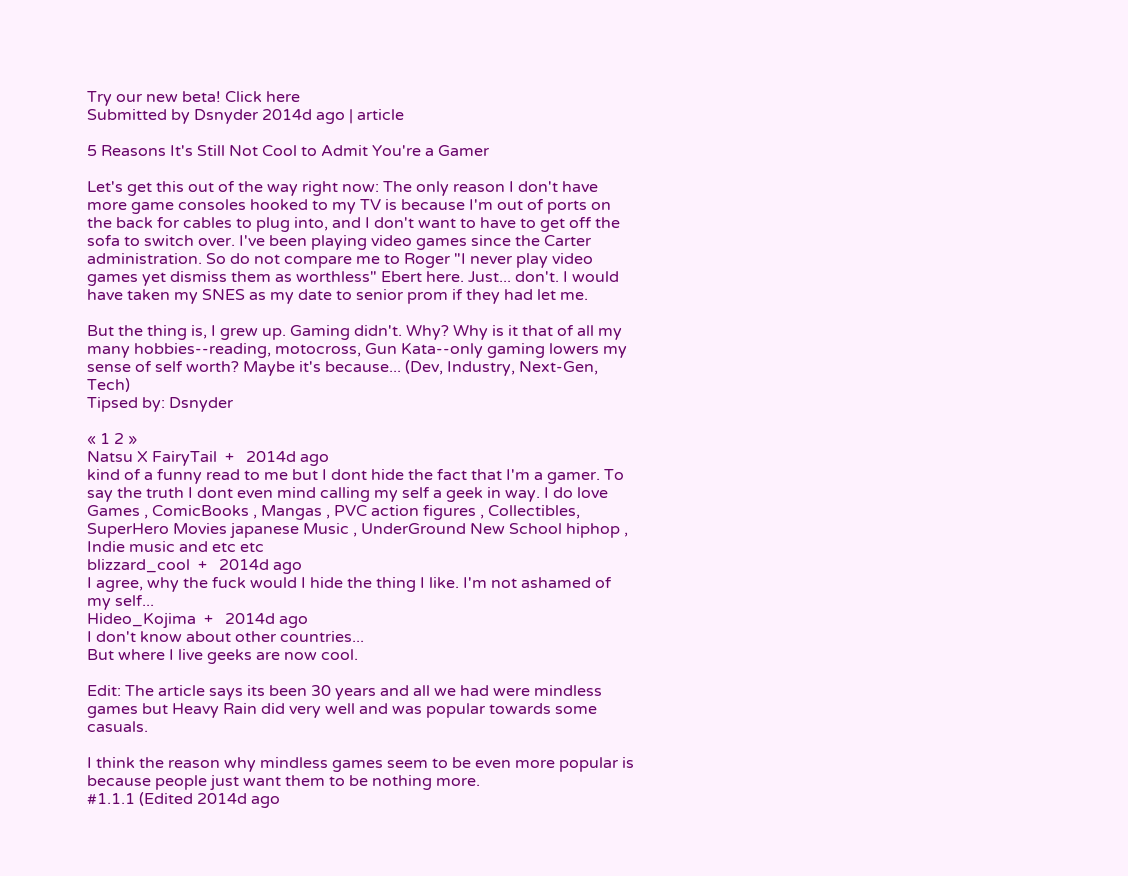Try our new beta! Click here
Submitted by Dsnyder 2014d ago | article

5 Reasons It's Still Not Cool to Admit You're a Gamer

Let's get this out of the way right now: The only reason I don't have more game consoles hooked to my TV is because I'm out of ports on the back for cables to plug into, and I don't want to have to get off the sofa to switch over. I've been playing video games since the Carter administration. So do not compare me to Roger "I never play video games yet dismiss them as worthless" Ebert here. Just... don't. I would have taken my SNES as my date to senior prom if they had let me.

But the thing is, I grew up. Gaming didn't. Why? Why is it that of all my many hobbies--reading, motocross, Gun Kata--only gaming lowers my sense of self worth? Maybe it's because... (Dev, Industry, Next-Gen, Tech)
Tipsed by: Dsnyder

« 1 2 »
Natsu X FairyTail  +   2014d ago
kind of a funny read to me but I dont hide the fact that I'm a gamer. To say the truth I dont even mind calling my self a geek in way. I do love Games , ComicBooks , Mangas , PVC action figures , Collectibles, SuperHero Movies japanese Music , UnderGround New School hiphop , Indie music and etc etc
blizzard_cool  +   2014d ago
I agree, why the fuck would I hide the thing I like. I'm not ashamed of my self...
Hideo_Kojima  +   2014d ago
I don't know about other countries...
But where I live geeks are now cool.

Edit: The article says its been 30 years and all we had were mindless games but Heavy Rain did very well and was popular towards some casuals.

I think the reason why mindless games seem to be even more popular is because people just want them to be nothing more.
#1.1.1 (Edited 2014d ago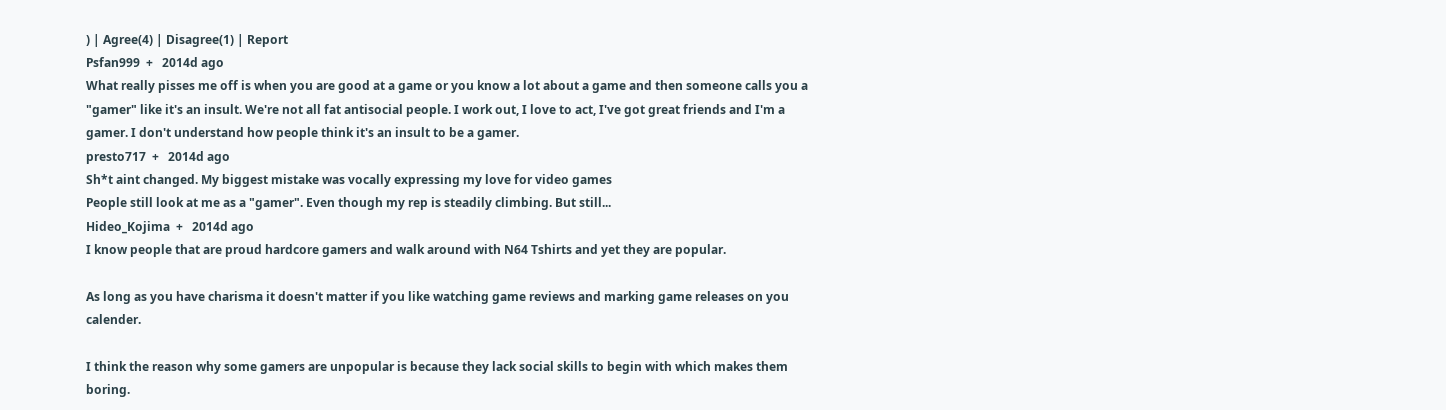) | Agree(4) | Disagree(1) | Report
Psfan999  +   2014d ago
What really pisses me off is when you are good at a game or you know a lot about a game and then someone calls you a "gamer" like it's an insult. We're not all fat antisocial people. I work out, I love to act, I've got great friends and I'm a gamer. I don't understand how people think it's an insult to be a gamer.
presto717  +   2014d ago
Sh*t aint changed. My biggest mistake was vocally expressing my love for video games
People still look at me as a "gamer". Even though my rep is steadily climbing. But still...
Hideo_Kojima  +   2014d ago
I know people that are proud hardcore gamers and walk around with N64 Tshirts and yet they are popular.

As long as you have charisma it doesn't matter if you like watching game reviews and marking game releases on you calender.

I think the reason why some gamers are unpopular is because they lack social skills to begin with which makes them boring.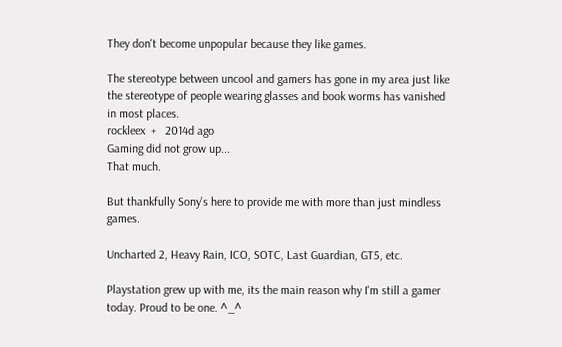They don't become unpopular because they like games.

The stereotype between uncool and gamers has gone in my area just like the stereotype of people wearing glasses and book worms has vanished in most places.
rockleex  +   2014d ago
Gaming did not grow up...
That much.

But thankfully Sony's here to provide me with more than just mindless games.

Uncharted 2, Heavy Rain, ICO, SOTC, Last Guardian, GT5, etc.

Playstation grew up with me, its the main reason why I'm still a gamer today. Proud to be one. ^_^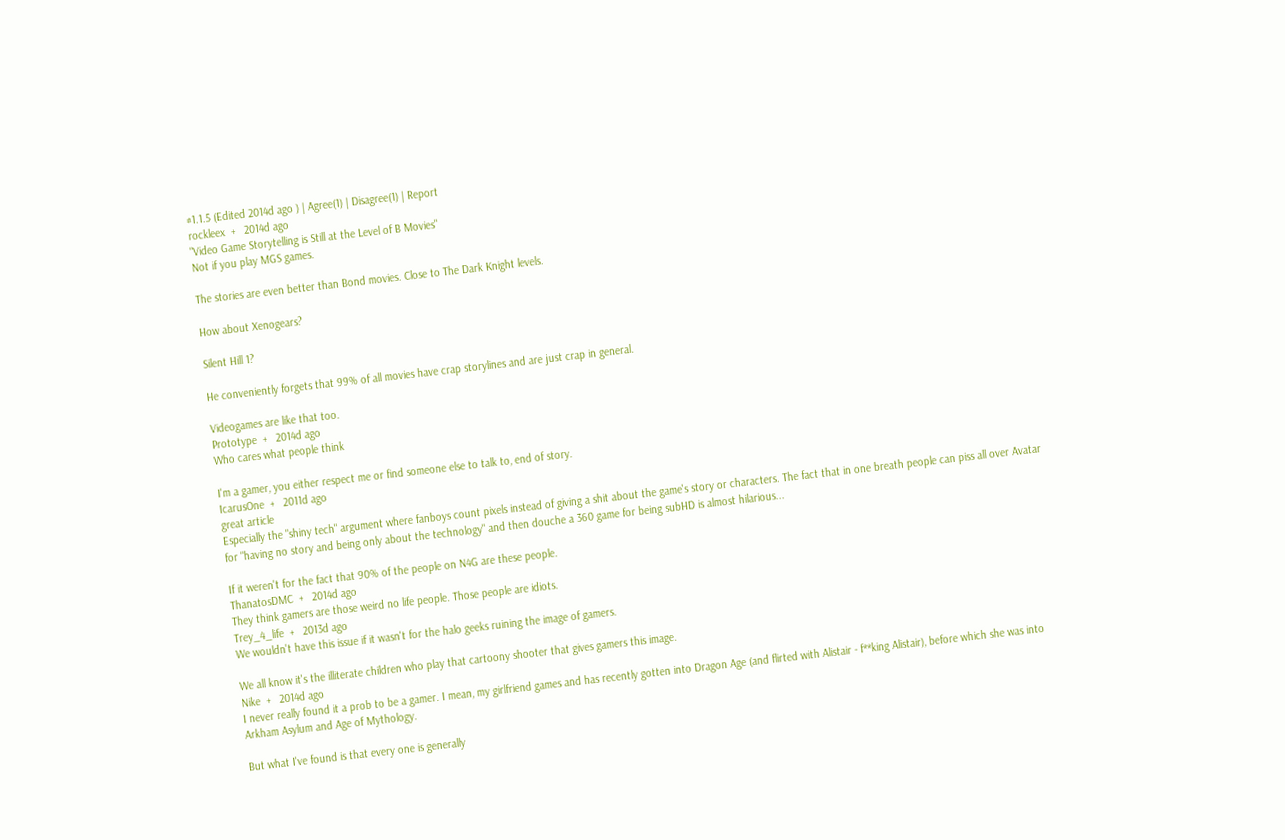#1.1.5 (Edited 2014d ago ) | Agree(1) | Disagree(1) | Report
rockleex  +   2014d ago
"Video Game Storytelling is Still at the Level of B Movies"
Not if you play MGS games.

The stories are even better than Bond movies. Close to The Dark Knight levels.

How about Xenogears?

Silent Hill 1?

He conveniently forgets that 99% of all movies have crap storylines and are just crap in general.

Videogames are like that too.
Prototype  +   2014d ago
Who cares what people think

I'm a gamer, you either respect me or find someone else to talk to, end of story.
IcarusOne  +   2011d ago
great article
Especially the "shiny tech" argument where fanboys count pixels instead of giving a shit about the game's story or characters. The fact that in one breath people can piss all over Avatar for "having no story and being only about the technology" and then douche a 360 game for being subHD is almost hilarious...

If it weren't for the fact that 90% of the people on N4G are these people.
ThanatosDMC  +   2014d ago
They think gamers are those weird no life people. Those people are idiots.
Trey_4_life  +   2013d ago
We wouldn't have this issue if it wasn't for the halo geeks ruining the image of gamers.

We all know it's the illiterate children who play that cartoony shooter that gives gamers this image.
Nike  +   2014d ago
I never really found it a prob to be a gamer. I mean, my girlfriend games and has recently gotten into Dragon Age (and flirted with Alistair - f**king Alistair), before which she was into Arkham Asylum and Age of Mythology.

But what I've found is that every one is generally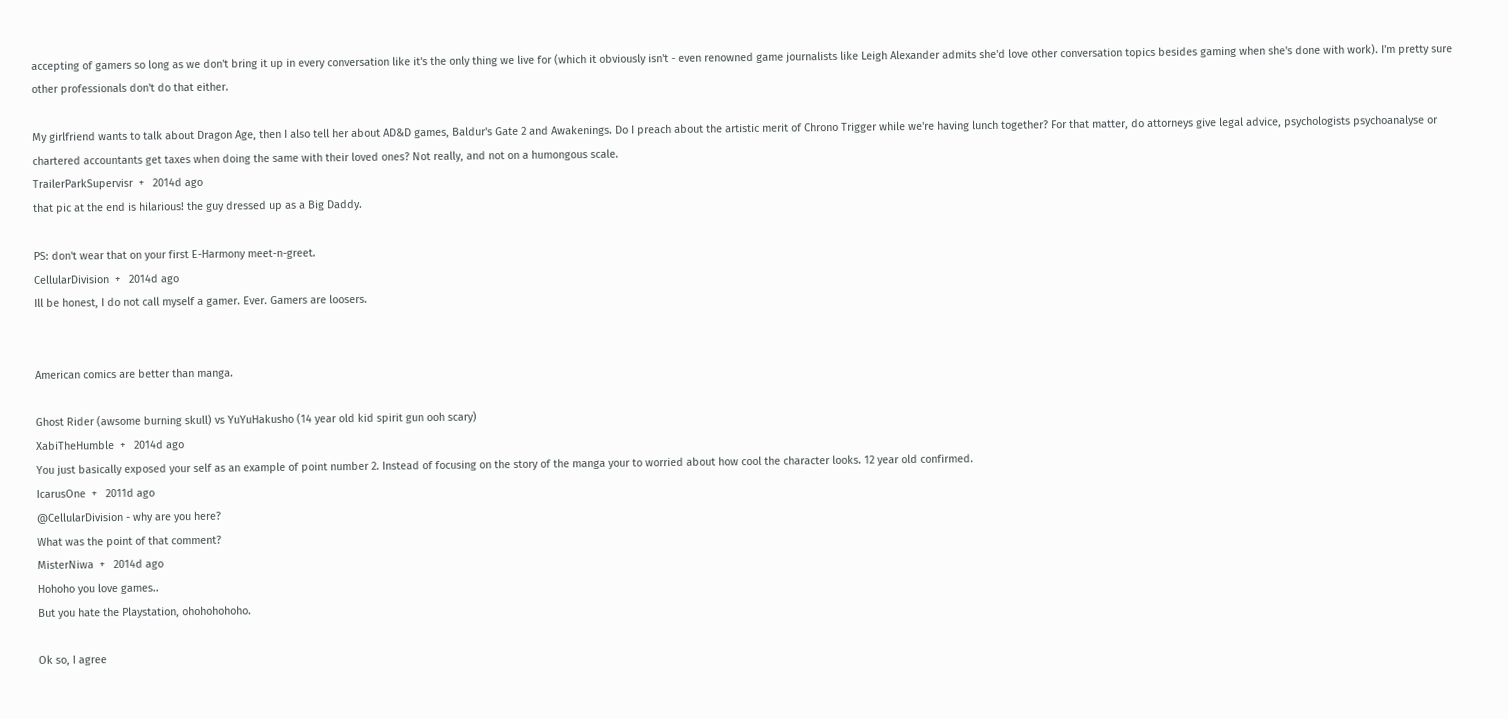accepting of gamers so long as we don't bring it up in every conversation like it's the only thing we live for (which it obviously isn't - even renowned game journalists like Leigh Alexander admits she'd love other conversation topics besides gaming when she's done with work). I'm pretty sure other professionals don't do that either.

My girlfriend wants to talk about Dragon Age, then I also tell her about AD&D games, Baldur's Gate 2 and Awakenings. Do I preach about the artistic merit of Chrono Trigger while we're having lunch together? For that matter, do attorneys give legal advice, psychologists psychoanalyse or chartered accountants get taxes when doing the same with their loved ones? Not really, and not on a humongous scale.
TrailerParkSupervisr  +   2014d ago
that pic at the end is hilarious! the guy dressed up as a Big Daddy.

PS: don't wear that on your first E-Harmony meet-n-greet.
CellularDivision  +   2014d ago
Ill be honest, I do not call myself a gamer. Ever. Gamers are loosers.


American comics are better than manga.

Ghost Rider (awsome burning skull) vs YuYuHakusho (14 year old kid spirit gun ooh scary)
XabiTheHumble  +   2014d ago
You just basically exposed your self as an example of point number 2. Instead of focusing on the story of the manga your to worried about how cool the character looks. 12 year old confirmed.
IcarusOne  +   2011d ago
@CellularDivision - why are you here?
What was the point of that comment?
MisterNiwa  +   2014d ago
Hohoho you love games..
But you hate the Playstation, ohohohohoho.

Ok so, I agree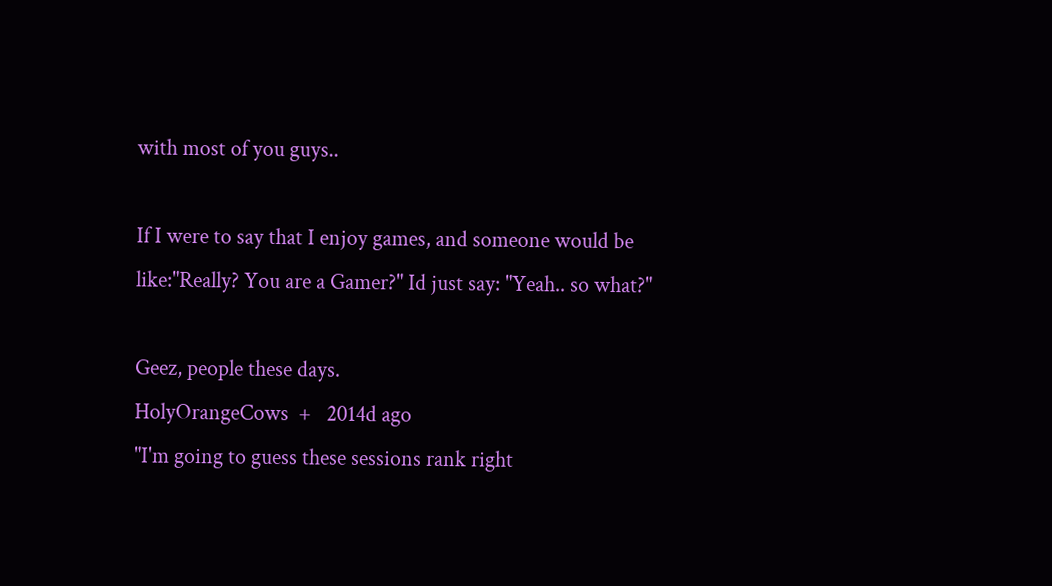with most of you guys..

If I were to say that I enjoy games, and someone would be like:"Really? You are a Gamer?" Id just say: "Yeah.. so what?"

Geez, people these days.
HolyOrangeCows  +   2014d ago
"I'm going to guess these sessions rank right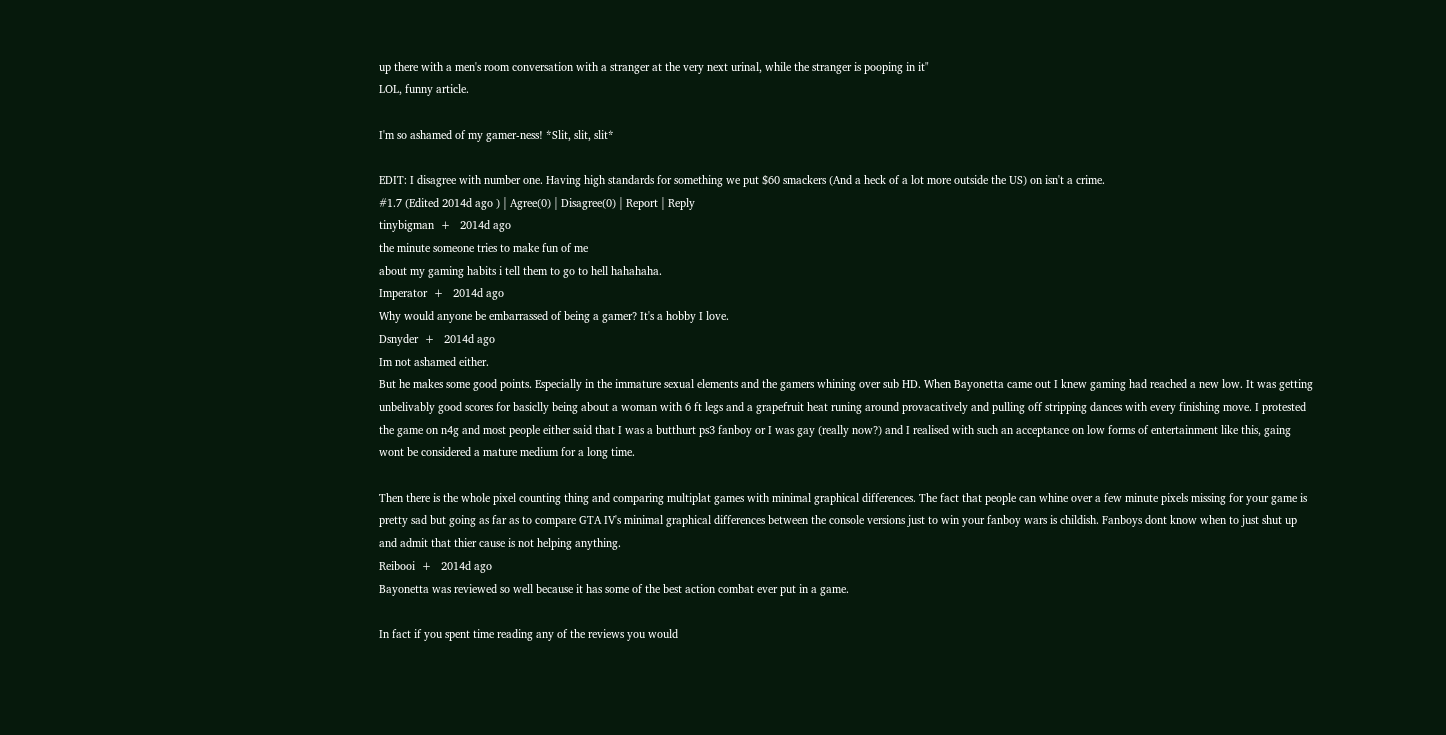up there with a men's room conversation with a stranger at the very next urinal, while the stranger is pooping in it"
LOL, funny article.

I'm so ashamed of my gamer-ness! *Slit, slit, slit*

EDIT: I disagree with number one. Having high standards for something we put $60 smackers (And a heck of a lot more outside the US) on isn't a crime.
#1.7 (Edited 2014d ago ) | Agree(0) | Disagree(0) | Report | Reply
tinybigman  +   2014d ago
the minute someone tries to make fun of me
about my gaming habits i tell them to go to hell hahahaha.
Imperator  +   2014d ago
Why would anyone be embarrassed of being a gamer? It's a hobby I love.
Dsnyder  +   2014d ago
Im not ashamed either.
But he makes some good points. Especially in the immature sexual elements and the gamers whining over sub HD. When Bayonetta came out I knew gaming had reached a new low. It was getting unbelivably good scores for basiclly being about a woman with 6 ft legs and a grapefruit heat runing around provacatively and pulling off stripping dances with every finishing move. I protested the game on n4g and most people either said that I was a butthurt ps3 fanboy or I was gay (really now?) and I realised with such an acceptance on low forms of entertainment like this, gaing wont be considered a mature medium for a long time.

Then there is the whole pixel counting thing and comparing multiplat games with minimal graphical differences. The fact that people can whine over a few minute pixels missing for your game is pretty sad but going as far as to compare GTA IV's minimal graphical differences between the console versions just to win your fanboy wars is childish. Fanboys dont know when to just shut up and admit that thier cause is not helping anything.
Reibooi  +   2014d ago
Bayonetta was reviewed so well because it has some of the best action combat ever put in a game.

In fact if you spent time reading any of the reviews you would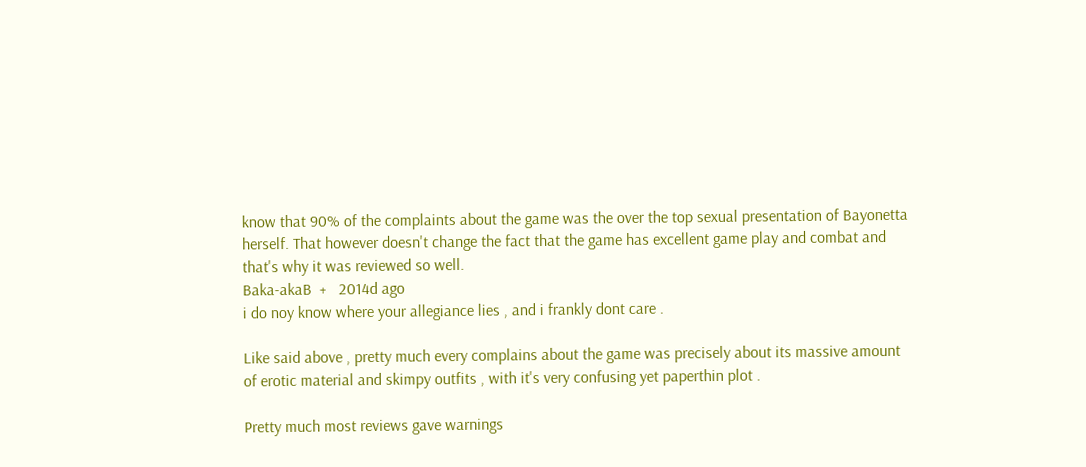know that 90% of the complaints about the game was the over the top sexual presentation of Bayonetta herself. That however doesn't change the fact that the game has excellent game play and combat and that's why it was reviewed so well.
Baka-akaB  +   2014d ago
i do noy know where your allegiance lies , and i frankly dont care .

Like said above , pretty much every complains about the game was precisely about its massive amount of erotic material and skimpy outfits , with it's very confusing yet paperthin plot .

Pretty much most reviews gave warnings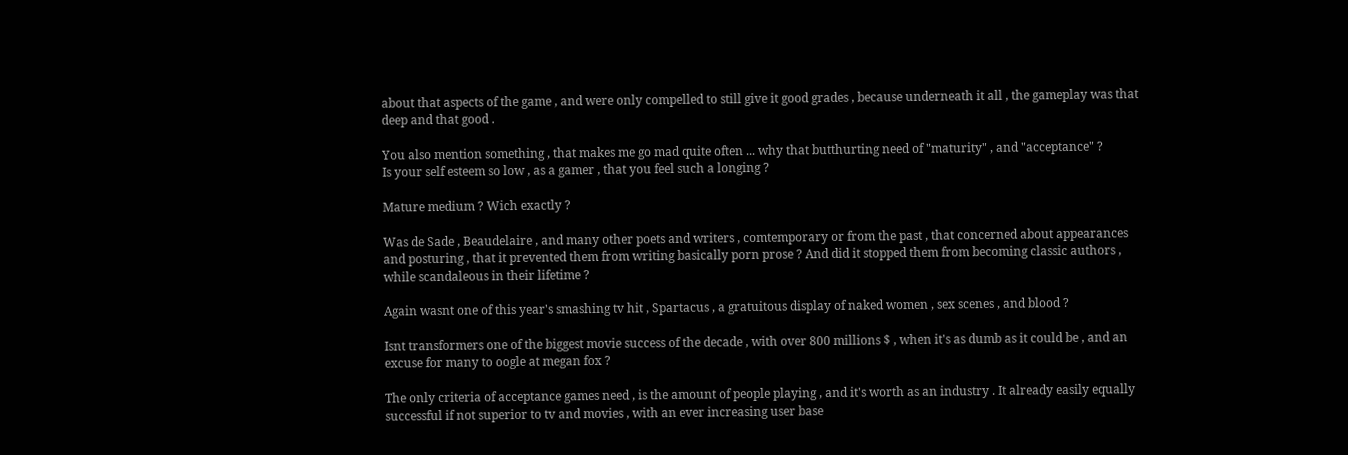about that aspects of the game , and were only compelled to still give it good grades , because underneath it all , the gameplay was that deep and that good .

You also mention something , that makes me go mad quite often ... why that butthurting need of "maturity" , and "acceptance" ?
Is your self esteem so low , as a gamer , that you feel such a longing ?

Mature medium ? Wich exactly ?

Was de Sade , Beaudelaire , and many other poets and writers , comtemporary or from the past , that concerned about appearances and posturing , that it prevented them from writing basically porn prose ? And did it stopped them from becoming classic authors , while scandaleous in their lifetime ?

Again wasnt one of this year's smashing tv hit , Spartacus , a gratuitous display of naked women , sex scenes , and blood ?

Isnt transformers one of the biggest movie success of the decade , with over 800 millions $ , when it's as dumb as it could be , and an excuse for many to oogle at megan fox ?

The only criteria of acceptance games need , is the amount of people playing , and it's worth as an industry . It already easily equally successful if not superior to tv and movies , with an ever increasing user base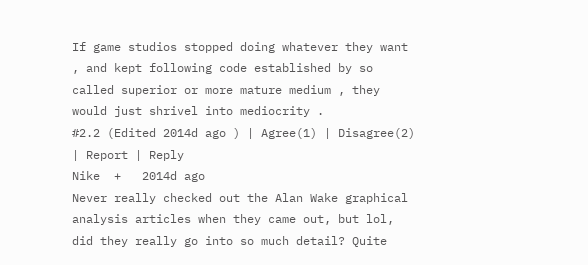If game studios stopped doing whatever they want , and kept following code established by so called superior or more mature medium , they would just shrivel into mediocrity .
#2.2 (Edited 2014d ago ) | Agree(1) | Disagree(2) | Report | Reply
Nike  +   2014d ago
Never really checked out the Alan Wake graphical analysis articles when they came out, but lol, did they really go into so much detail? Quite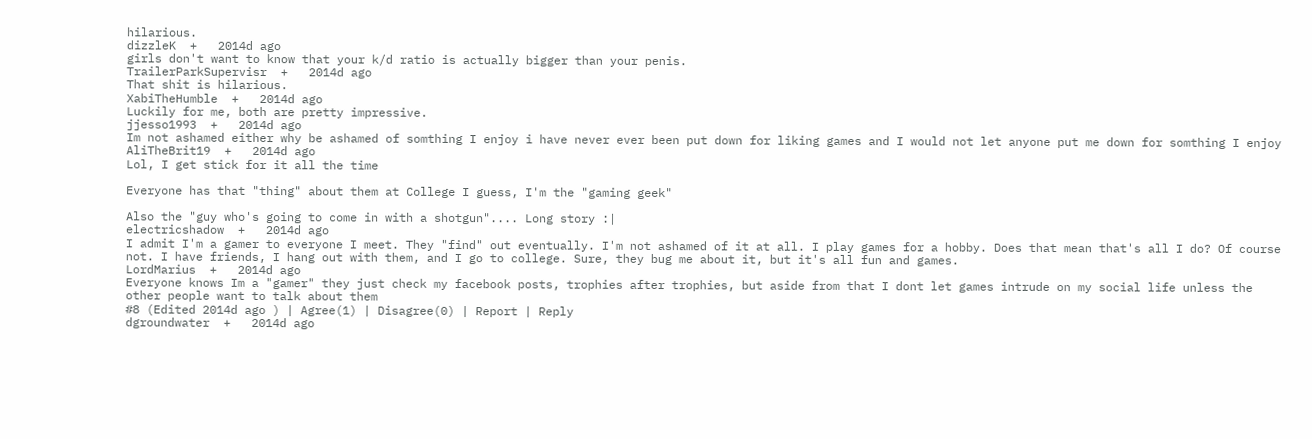hilarious.
dizzleK  +   2014d ago
girls don't want to know that your k/d ratio is actually bigger than your penis.
TrailerParkSupervisr  +   2014d ago
That shit is hilarious.
XabiTheHumble  +   2014d ago
Luckily for me, both are pretty impressive.
jjesso1993  +   2014d ago
Im not ashamed either why be ashamed of somthing I enjoy i have never ever been put down for liking games and I would not let anyone put me down for somthing I enjoy
AliTheBrit19  +   2014d ago
Lol, I get stick for it all the time

Everyone has that "thing" about them at College I guess, I'm the "gaming geek"

Also the "guy who's going to come in with a shotgun".... Long story :|
electricshadow  +   2014d ago
I admit I'm a gamer to everyone I meet. They "find" out eventually. I'm not ashamed of it at all. I play games for a hobby. Does that mean that's all I do? Of course not. I have friends, I hang out with them, and I go to college. Sure, they bug me about it, but it's all fun and games.
LordMarius  +   2014d ago
Everyone knows Im a "gamer" they just check my facebook posts, trophies after trophies, but aside from that I dont let games intrude on my social life unless the other people want to talk about them
#8 (Edited 2014d ago ) | Agree(1) | Disagree(0) | Report | Reply
dgroundwater  +   2014d ago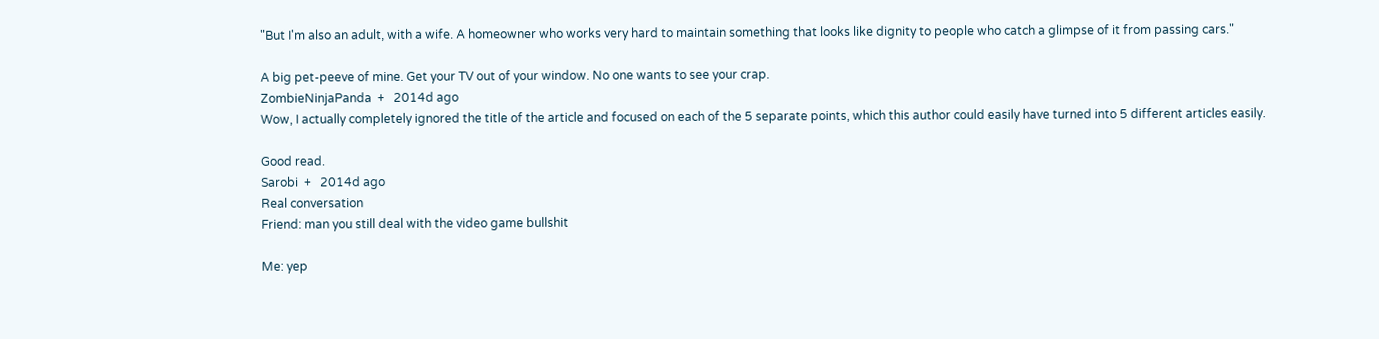"But I'm also an adult, with a wife. A homeowner who works very hard to maintain something that looks like dignity to people who catch a glimpse of it from passing cars."

A big pet-peeve of mine. Get your TV out of your window. No one wants to see your crap.
ZombieNinjaPanda  +   2014d ago
Wow, I actually completely ignored the title of the article and focused on each of the 5 separate points, which this author could easily have turned into 5 different articles easily.

Good read.
Sarobi  +   2014d ago
Real conversation
Friend: man you still deal with the video game bullshit

Me: yep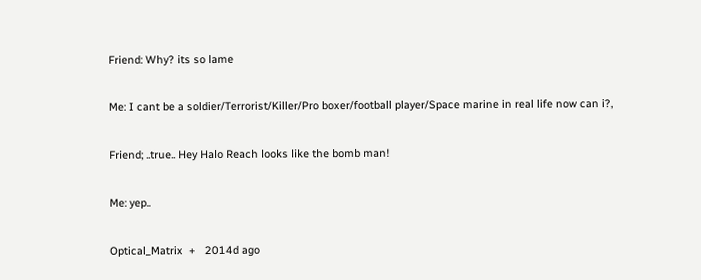Friend: Why? its so lame

Me: I cant be a soldier/Terrorist/Killer/Pro boxer/football player/Space marine in real life now can i?,

Friend; ..true.. Hey Halo Reach looks like the bomb man!

Me: yep..

Optical_Matrix  +   2014d ago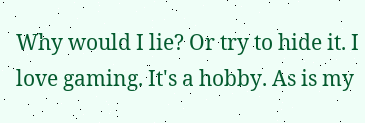Why would I lie? Or try to hide it. I love gaming. It's a hobby. As is my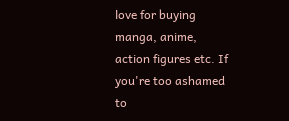love for buying manga, anime, action figures etc. If you're too ashamed to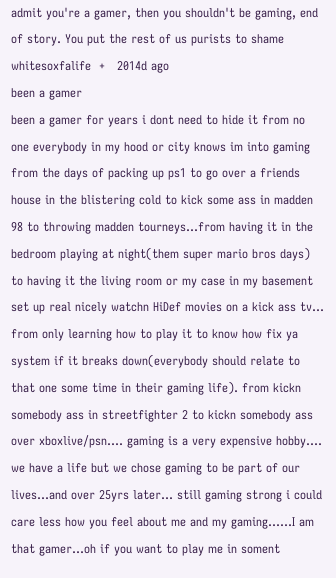admit you're a gamer, then you shouldn't be gaming, end of story. You put the rest of us purists to shame
whitesoxfalife  +   2014d ago
been a gamer
been a gamer for years i dont need to hide it from no one everybody in my hood or city knows im into gaming from the days of packing up ps1 to go over a friends house in the blistering cold to kick some ass in madden 98 to throwing madden tourneys...from having it in the bedroom playing at night(them super mario bros days) to having it the living room or my case in my basement set up real nicely watchn HiDef movies on a kick ass tv... from only learning how to play it to know how fix ya system if it breaks down(everybody should relate to that one some time in their gaming life). from kickn somebody ass in streetfighter 2 to kickn somebody ass over xboxlive/psn.... gaming is a very expensive hobby.... we have a life but we chose gaming to be part of our lives...and over 25yrs later... still gaming strong i could care less how you feel about me and my gaming......I am that gamer...oh if you want to play me in soment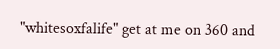"whitesoxfalife" get at me on 360 and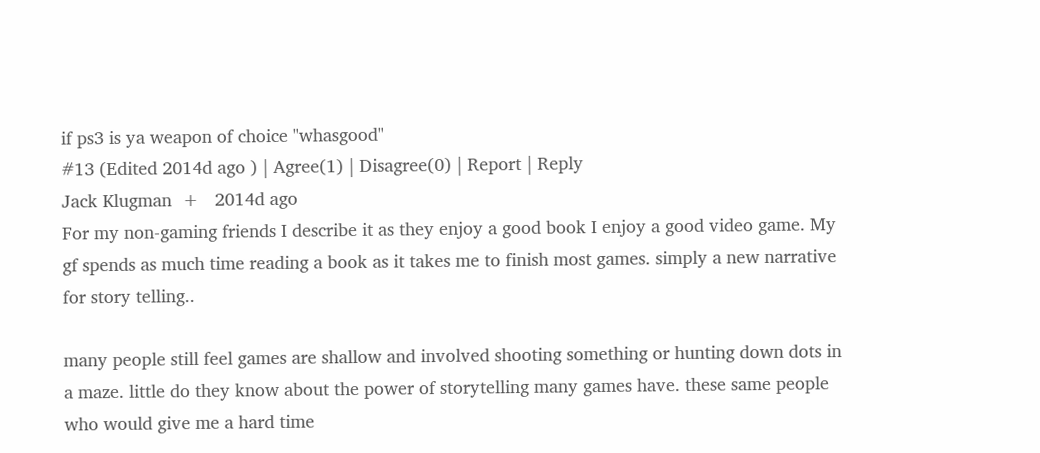if ps3 is ya weapon of choice "whasgood"
#13 (Edited 2014d ago ) | Agree(1) | Disagree(0) | Report | Reply
Jack Klugman  +   2014d ago
For my non-gaming friends I describe it as they enjoy a good book I enjoy a good video game. My gf spends as much time reading a book as it takes me to finish most games. simply a new narrative for story telling..

many people still feel games are shallow and involved shooting something or hunting down dots in a maze. little do they know about the power of storytelling many games have. these same people who would give me a hard time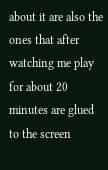about it are also the ones that after watching me play for about 20 minutes are glued to the screen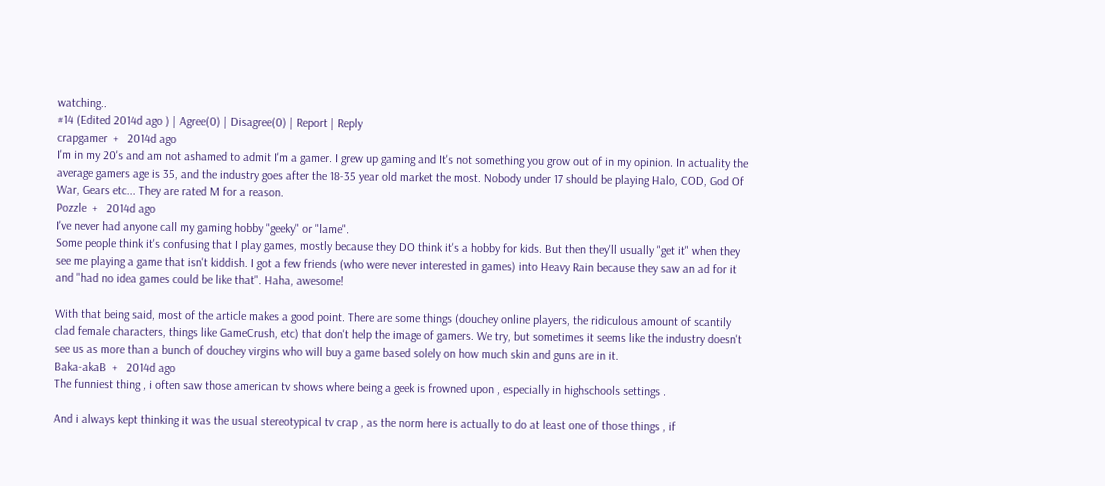watching..
#14 (Edited 2014d ago ) | Agree(0) | Disagree(0) | Report | Reply
crapgamer  +   2014d ago
I'm in my 20's and am not ashamed to admit I'm a gamer. I grew up gaming and It's not something you grow out of in my opinion. In actuality the average gamers age is 35, and the industry goes after the 18-35 year old market the most. Nobody under 17 should be playing Halo, COD, God Of War, Gears etc... They are rated M for a reason.
Pozzle  +   2014d ago
I've never had anyone call my gaming hobby "geeky" or "lame".
Some people think it's confusing that I play games, mostly because they DO think it's a hobby for kids. But then they'll usually "get it" when they see me playing a game that isn't kiddish. I got a few friends (who were never interested in games) into Heavy Rain because they saw an ad for it and "had no idea games could be like that". Haha, awesome!

With that being said, most of the article makes a good point. There are some things (douchey online players, the ridiculous amount of scantily clad female characters, things like GameCrush, etc) that don't help the image of gamers. We try, but sometimes it seems like the industry doesn't see us as more than a bunch of douchey virgins who will buy a game based solely on how much skin and guns are in it.
Baka-akaB  +   2014d ago
The funniest thing , i often saw those american tv shows where being a geek is frowned upon , especially in highschools settings .

And i always kept thinking it was the usual stereotypical tv crap , as the norm here is actually to do at least one of those things , if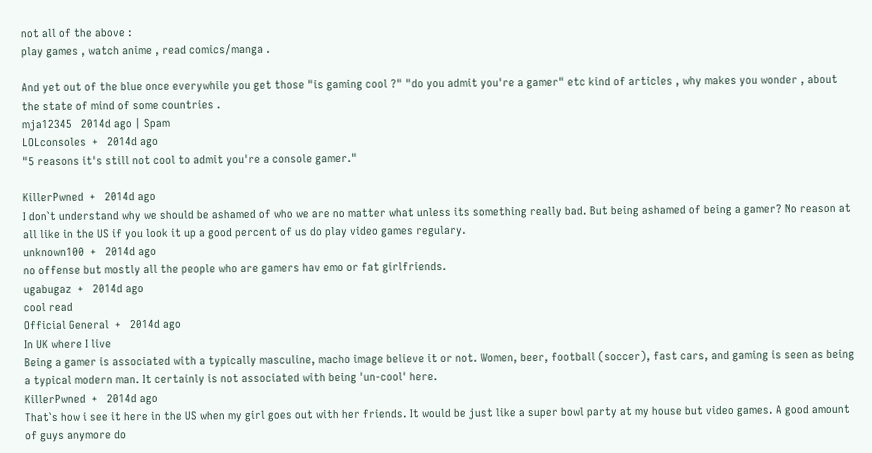not all of the above :
play games , watch anime , read comics/manga .

And yet out of the blue once everywhile you get those "is gaming cool ?" "do you admit you're a gamer" etc kind of articles , why makes you wonder , about the state of mind of some countries .
mja12345   2014d ago | Spam
LOLconsoles  +   2014d ago
"5 reasons it's still not cool to admit you're a console gamer."

KillerPwned  +   2014d ago
I don`t understand why we should be ashamed of who we are no matter what unless its something really bad. But being ashamed of being a gamer? No reason at all like in the US if you look it up a good percent of us do play video games regulary.
unknown100  +   2014d ago
no offense but mostly all the people who are gamers hav emo or fat girlfriends.
ugabugaz  +   2014d ago
cool read
Official General  +   2014d ago
In UK where I live
Being a gamer is associated with a typically masculine, macho image believe it or not. Women, beer, football (soccer), fast cars, and gaming is seen as being a typical modern man. It certainly is not associated with being 'un-cool' here.
KillerPwned  +   2014d ago
That`s how i see it here in the US when my girl goes out with her friends. It would be just like a super bowl party at my house but video games. A good amount of guys anymore do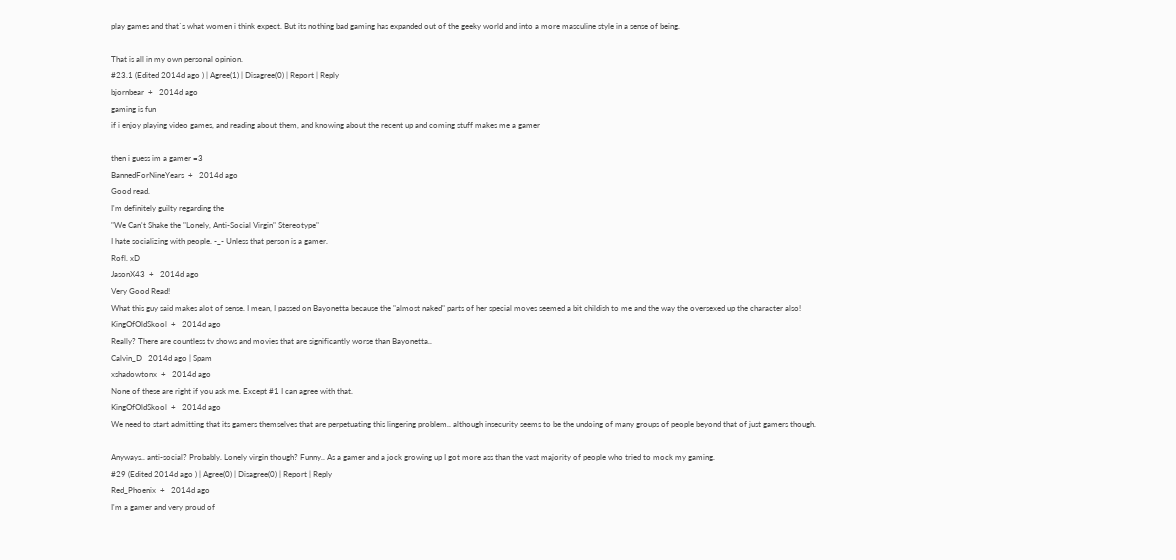play games and that`s what women i think expect. But its nothing bad gaming has expanded out of the geeky world and into a more masculine style in a sense of being.

That is all in my own personal opinion.
#23.1 (Edited 2014d ago ) | Agree(1) | Disagree(0) | Report | Reply
bjornbear  +   2014d ago
gaming is fun
if i enjoy playing video games, and reading about them, and knowing about the recent up and coming stuff makes me a gamer

then i guess im a gamer =3
BannedForNineYears  +   2014d ago
Good read.
I'm definitely guilty regarding the
"We Can't Shake the "Lonely, Anti-Social Virgin" Stereotype"
I hate socializing with people. -_- Unless that person is a gamer.
Rofl. xD
JasonX43  +   2014d ago
Very Good Read!
What this guy said makes alot of sense. I mean, I passed on Bayonetta because the "almost naked" parts of her special moves seemed a bit childish to me and the way the oversexed up the character also!
KingOfOldSkool  +   2014d ago
Really? There are countless tv shows and movies that are significantly worse than Bayonetta..
Calvin_D   2014d ago | Spam
xshadowtonx  +   2014d ago
None of these are right if you ask me. Except #1 I can agree with that.
KingOfOldSkool  +   2014d ago
We need to start admitting that its gamers themselves that are perpetuating this lingering problem.. although insecurity seems to be the undoing of many groups of people beyond that of just gamers though.

Anyways.. anti-social? Probably. Lonely virgin though? Funny.. As a gamer and a jock growing up I got more ass than the vast majority of people who tried to mock my gaming.
#29 (Edited 2014d ago ) | Agree(0) | Disagree(0) | Report | Reply
Red_Phoenix  +   2014d ago
I'm a gamer and very proud of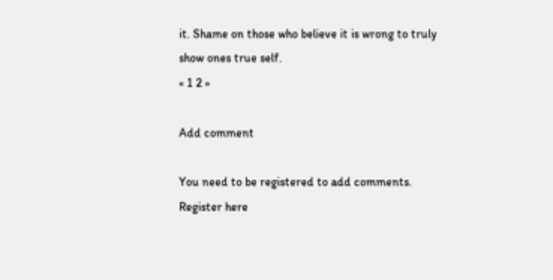it. Shame on those who believe it is wrong to truly show ones true self.
« 1 2 »

Add comment

You need to be registered to add comments. Register here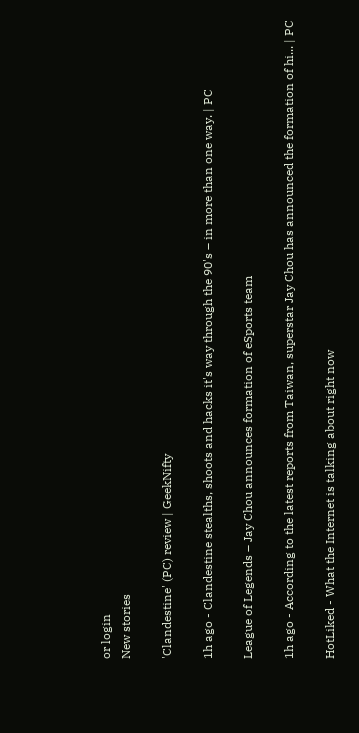or login
New stories

'Clandestine' (PC) review | GeekNifty

1h ago - Clandestine stealths, shoots and hacks it's way through the 90's – in more than one way. | PC

League of Legends – Jay Chou announces formation of eSports team

1h ago - According to the latest reports from Taiwan, superstar Jay Chou has announced the formation of hi... | PC

HotLiked - What the Internet is talking about right now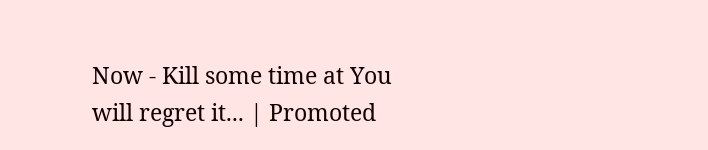Now - Kill some time at You will regret it... | Promoted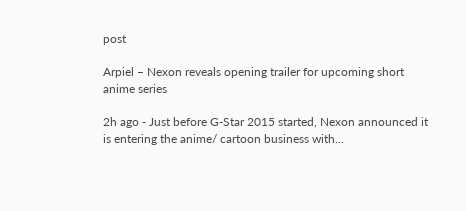post

Arpiel – Nexon reveals opening trailer for upcoming short anime series

2h ago - Just before G-Star 2015 started, Nexon announced it is entering the anime/ cartoon business with...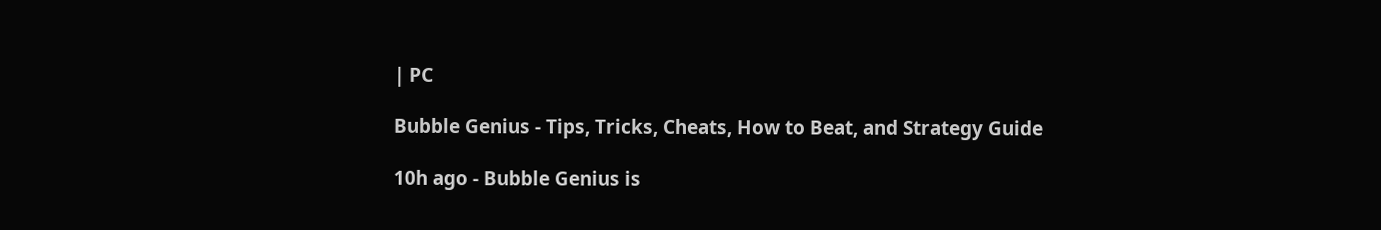| PC

Bubble Genius - Tips, Tricks, Cheats, How to Beat, and Strategy Guide

10h ago - Bubble Genius is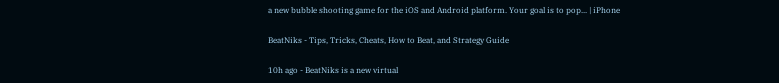a new bubble shooting game for the iOS and Android platform. Your goal is to pop... | iPhone

BeatNiks - Tips, Tricks, Cheats, How to Beat, and Strategy Guide

10h ago - BeatNiks is a new virtual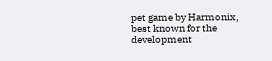pet game by Harmonix, best known for the development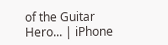of the Guitar Hero... | iPhone